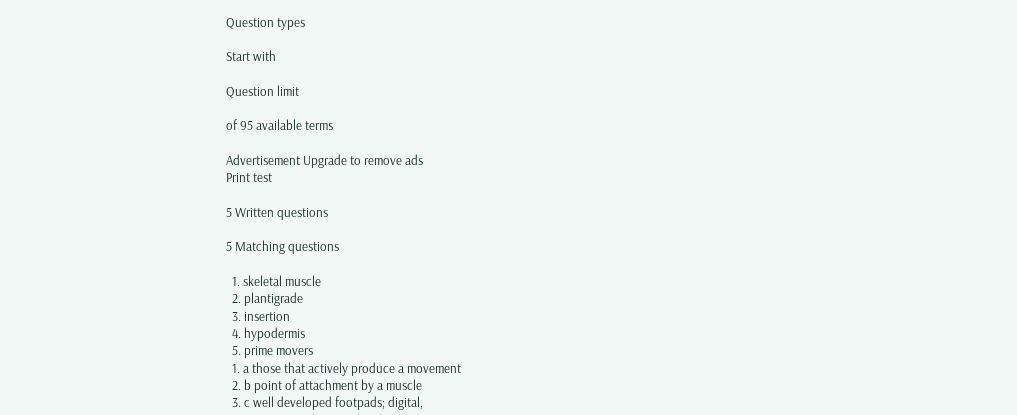Question types

Start with

Question limit

of 95 available terms

Advertisement Upgrade to remove ads
Print test

5 Written questions

5 Matching questions

  1. skeletal muscle
  2. plantigrade
  3. insertion
  4. hypodermis
  5. prime movers
  1. a those that actively produce a movement
  2. b point of attachment by a muscle
  3. c well developed footpads; digital,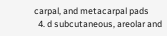carpal, and metacarpal pads
  4. d subcutaneous, areolar and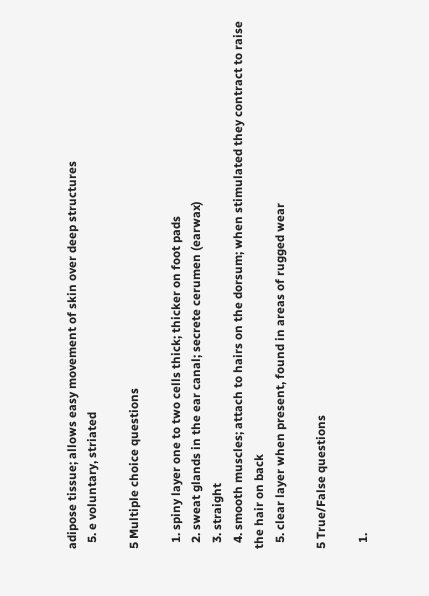adipose tissue; allows easy movement of skin over deep structures
  5. e voluntary, striated

5 Multiple choice questions

  1. spiny layer one to two cells thick; thicker on foot pads
  2. sweat glands in the ear canal; secrete cerumen (earwax)
  3. straight
  4. smooth muscles; attach to hairs on the dorsum; when stimulated they contract to raise the hair on back
  5. clear layer when present, found in areas of rugged wear

5 True/False questions

  1.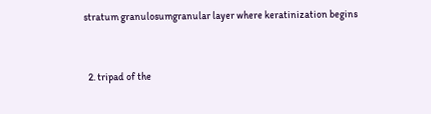stratum granulosumgranular layer where keratinization begins


  2. tripad of the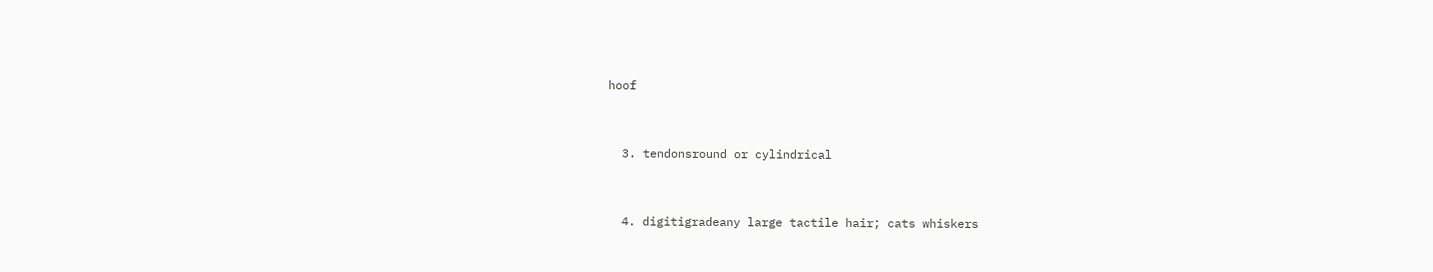hoof


  3. tendonsround or cylindrical


  4. digitigradeany large tactile hair; cats whiskers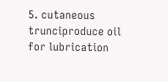5. cutaneous trunciproduce oil for lubrication